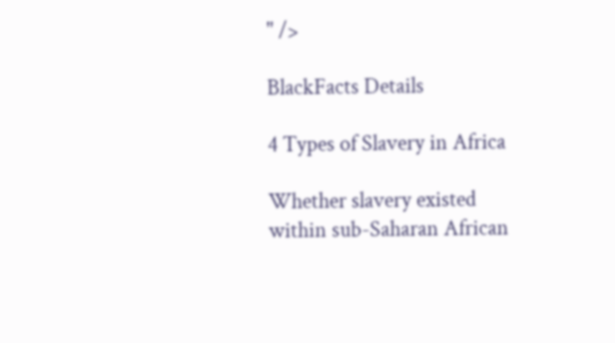" />

BlackFacts Details

4 Types of Slavery in Africa

Whether slavery existed within sub-Saharan African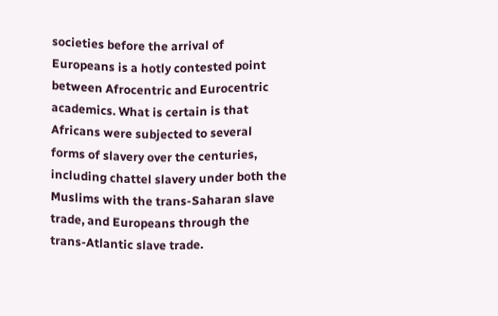societies before the arrival of Europeans is a hotly contested point between Afrocentric and Eurocentric academics. What is certain is that Africans were subjected to several forms of slavery over the centuries, including chattel slavery under both the Muslims with the trans-Saharan slave trade, and Europeans through the trans-Atlantic slave trade.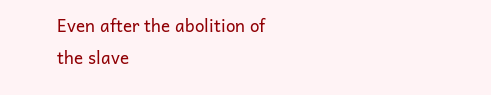Even after the abolition of the slave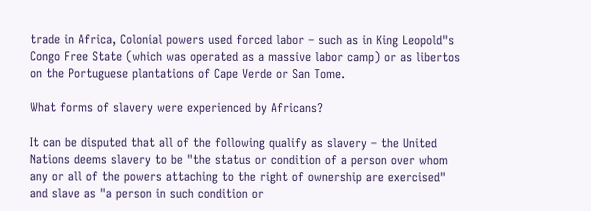trade in Africa, Colonial powers used forced labor – such as in King Leopold"s Congo Free State (which was operated as a massive labor camp) or as libertos on the Portuguese plantations of Cape Verde or San Tome.

What forms of slavery were experienced by Africans?

It can be disputed that all of the following qualify as slavery – the United Nations deems slavery to be "the status or condition of a person over whom any or all of the powers attaching to the right of ownership are exercised" and slave as "a person in such condition or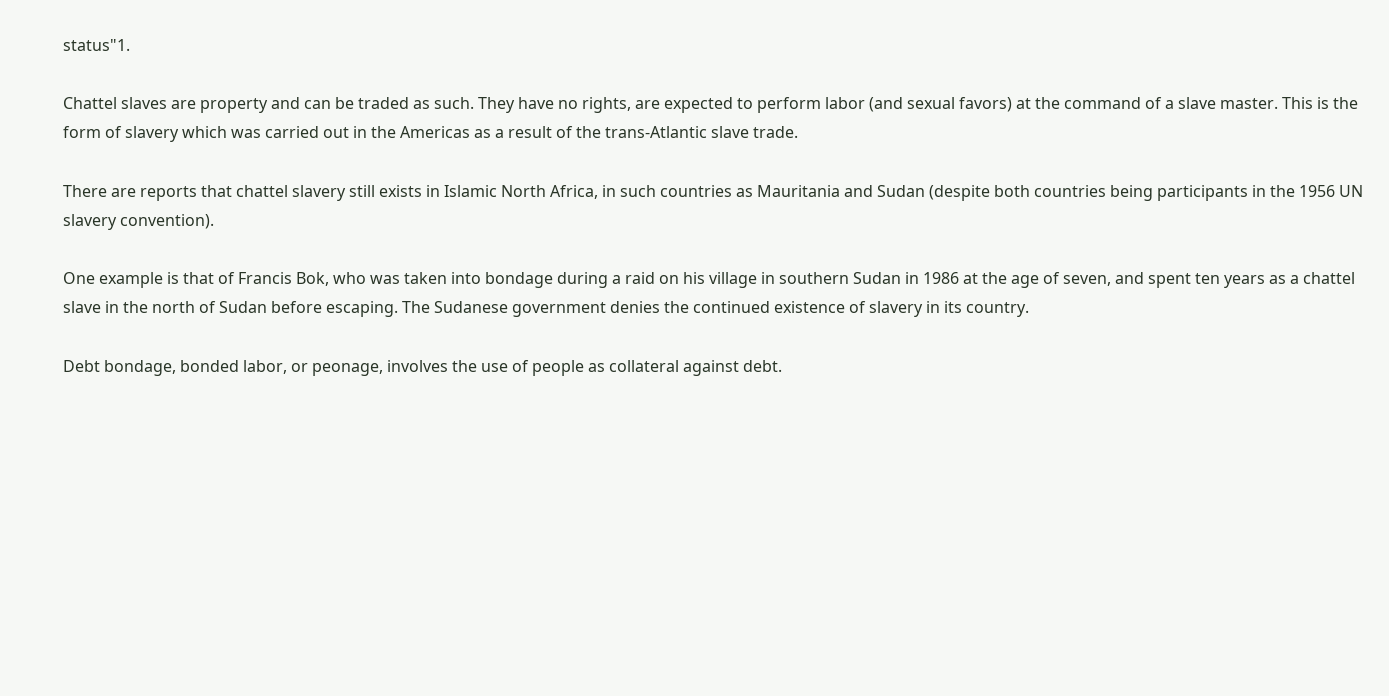status"1.

Chattel slaves are property and can be traded as such. They have no rights, are expected to perform labor (and sexual favors) at the command of a slave master. This is the form of slavery which was carried out in the Americas as a result of the trans-Atlantic slave trade.

There are reports that chattel slavery still exists in Islamic North Africa, in such countries as Mauritania and Sudan (despite both countries being participants in the 1956 UN slavery convention).

One example is that of Francis Bok, who was taken into bondage during a raid on his village in southern Sudan in 1986 at the age of seven, and spent ten years as a chattel slave in the north of Sudan before escaping. The Sudanese government denies the continued existence of slavery in its country.

Debt bondage, bonded labor, or peonage, involves the use of people as collateral against debt.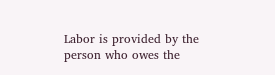Labor is provided by the person who owes the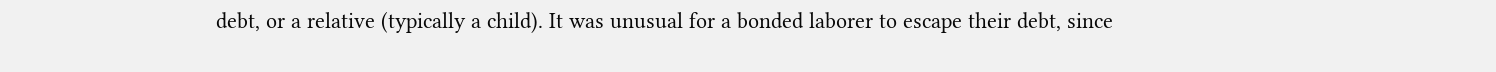debt, or a relative (typically a child). It was unusual for a bonded laborer to escape their debt, since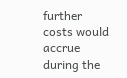further costs would accrue during the